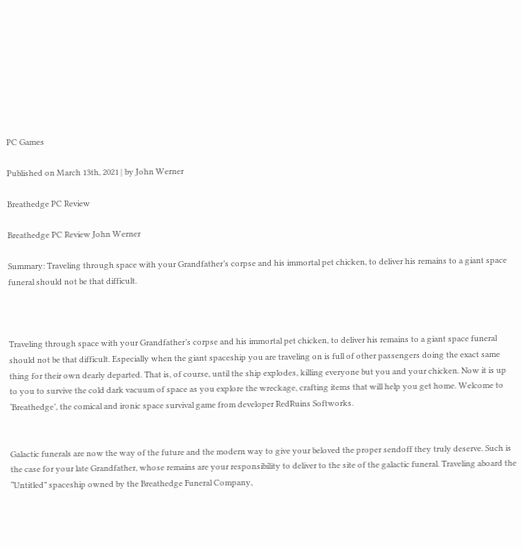PC Games

Published on March 13th, 2021 | by John Werner

Breathedge PC Review

Breathedge PC Review John Werner

Summary: Traveling through space with your Grandfather’s corpse and his immortal pet chicken, to deliver his remains to a giant space funeral should not be that difficult.



Traveling through space with your Grandfather’s corpse and his immortal pet chicken, to deliver his remains to a giant space funeral should not be that difficult. Especially when the giant spaceship you are traveling on is full of other passengers doing the exact same thing for their own dearly departed. That is, of course, until the ship explodes, killing everyone but you and your chicken. Now it is up to you to survive the cold dark vacuum of space as you explore the wreckage, crafting items that will help you get home. Welcome to ‘Breathedge’, the comical and ironic space survival game from developer RedRuins Softworks.


Galactic funerals are now the way of the future and the modern way to give your beloved the proper sendoff they truly deserve. Such is the case for your late Grandfather, whose remains are your responsibility to deliver to the site of the galactic funeral. Traveling aboard the “Untitled” spaceship owned by the Breathedge Funeral Company,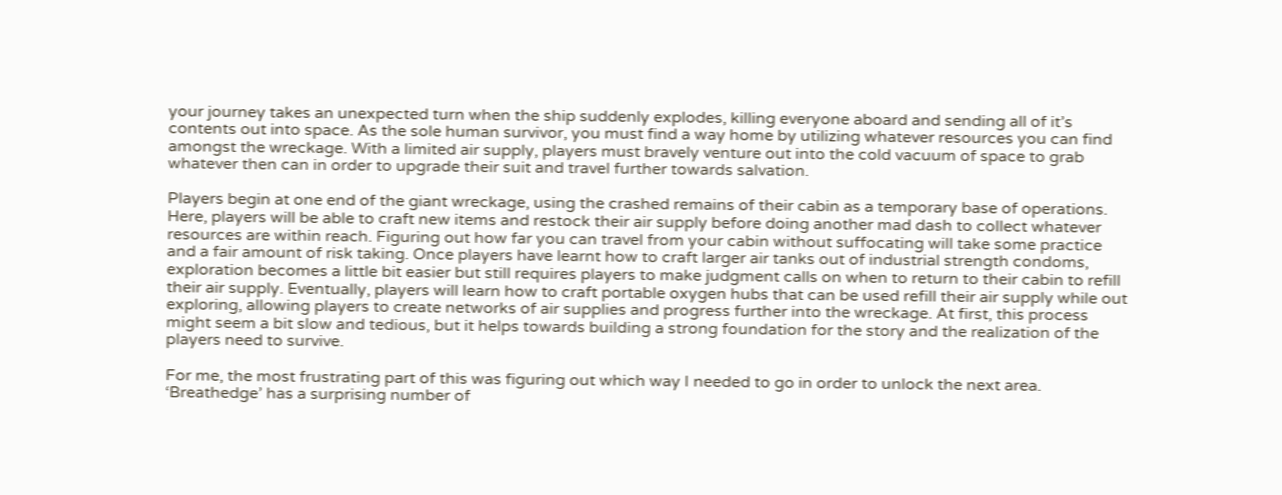your journey takes an unexpected turn when the ship suddenly explodes, killing everyone aboard and sending all of it’s contents out into space. As the sole human survivor, you must find a way home by utilizing whatever resources you can find amongst the wreckage. With a limited air supply, players must bravely venture out into the cold vacuum of space to grab whatever then can in order to upgrade their suit and travel further towards salvation.

Players begin at one end of the giant wreckage, using the crashed remains of their cabin as a temporary base of operations. Here, players will be able to craft new items and restock their air supply before doing another mad dash to collect whatever resources are within reach. Figuring out how far you can travel from your cabin without suffocating will take some practice and a fair amount of risk taking. Once players have learnt how to craft larger air tanks out of industrial strength condoms, exploration becomes a little bit easier but still requires players to make judgment calls on when to return to their cabin to refill their air supply. Eventually, players will learn how to craft portable oxygen hubs that can be used refill their air supply while out exploring, allowing players to create networks of air supplies and progress further into the wreckage. At first, this process might seem a bit slow and tedious, but it helps towards building a strong foundation for the story and the realization of the players need to survive.

For me, the most frustrating part of this was figuring out which way I needed to go in order to unlock the next area. ‘Breathedge’ has a surprising number of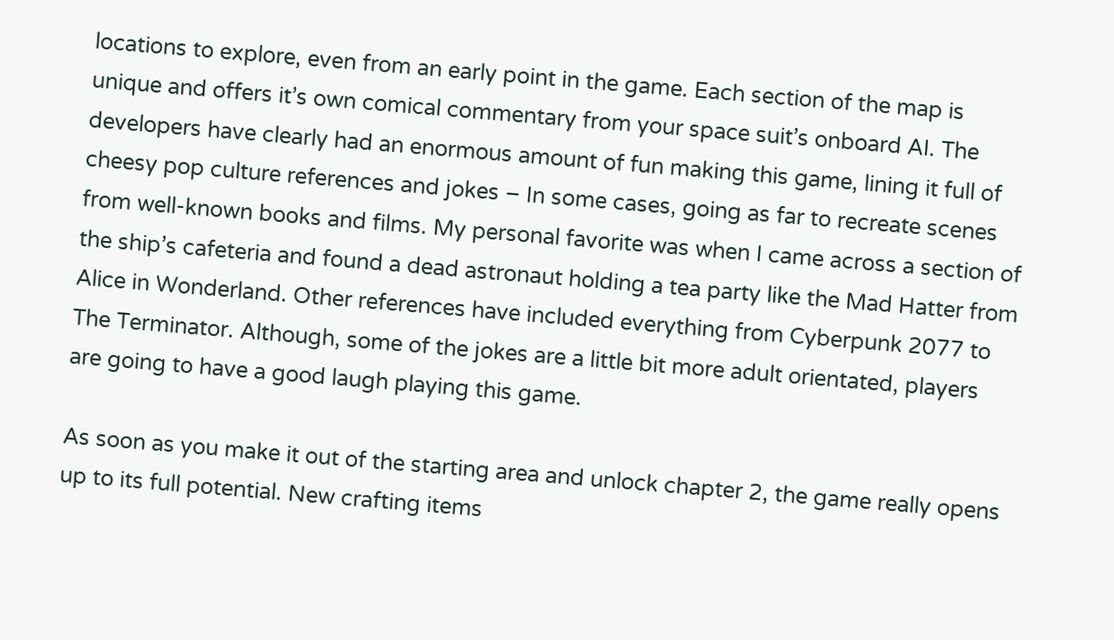locations to explore, even from an early point in the game. Each section of the map is unique and offers it’s own comical commentary from your space suit’s onboard AI. The developers have clearly had an enormous amount of fun making this game, lining it full of cheesy pop culture references and jokes – In some cases, going as far to recreate scenes from well-known books and films. My personal favorite was when I came across a section of the ship’s cafeteria and found a dead astronaut holding a tea party like the Mad Hatter from Alice in Wonderland. Other references have included everything from Cyberpunk 2077 to The Terminator. Although, some of the jokes are a little bit more adult orientated, players are going to have a good laugh playing this game.

As soon as you make it out of the starting area and unlock chapter 2, the game really opens up to its full potential. New crafting items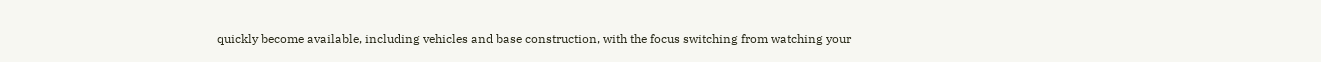quickly become available, including vehicles and base construction, with the focus switching from watching your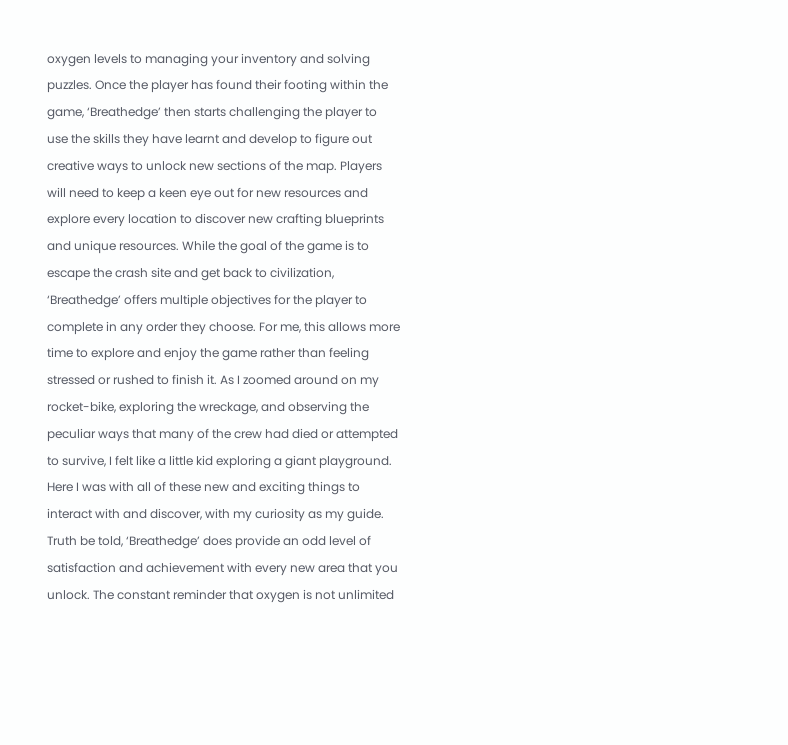oxygen levels to managing your inventory and solving puzzles. Once the player has found their footing within the game, ‘Breathedge’ then starts challenging the player to use the skills they have learnt and develop to figure out creative ways to unlock new sections of the map. Players will need to keep a keen eye out for new resources and explore every location to discover new crafting blueprints and unique resources. While the goal of the game is to escape the crash site and get back to civilization, ‘Breathedge’ offers multiple objectives for the player to complete in any order they choose. For me, this allows more time to explore and enjoy the game rather than feeling stressed or rushed to finish it. As I zoomed around on my rocket-bike, exploring the wreckage, and observing the peculiar ways that many of the crew had died or attempted to survive, I felt like a little kid exploring a giant playground. Here I was with all of these new and exciting things to interact with and discover, with my curiosity as my guide. Truth be told, ‘Breathedge’ does provide an odd level of satisfaction and achievement with every new area that you unlock. The constant reminder that oxygen is not unlimited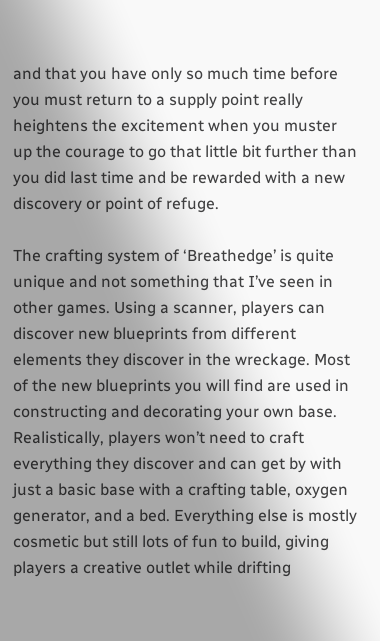and that you have only so much time before you must return to a supply point really heightens the excitement when you muster up the courage to go that little bit further than you did last time and be rewarded with a new discovery or point of refuge.

The crafting system of ‘Breathedge’ is quite unique and not something that I’ve seen in other games. Using a scanner, players can discover new blueprints from different elements they discover in the wreckage. Most of the new blueprints you will find are used in constructing and decorating your own base. Realistically, players won’t need to craft everything they discover and can get by with just a basic base with a crafting table, oxygen generator, and a bed. Everything else is mostly cosmetic but still lots of fun to build, giving players a creative outlet while drifting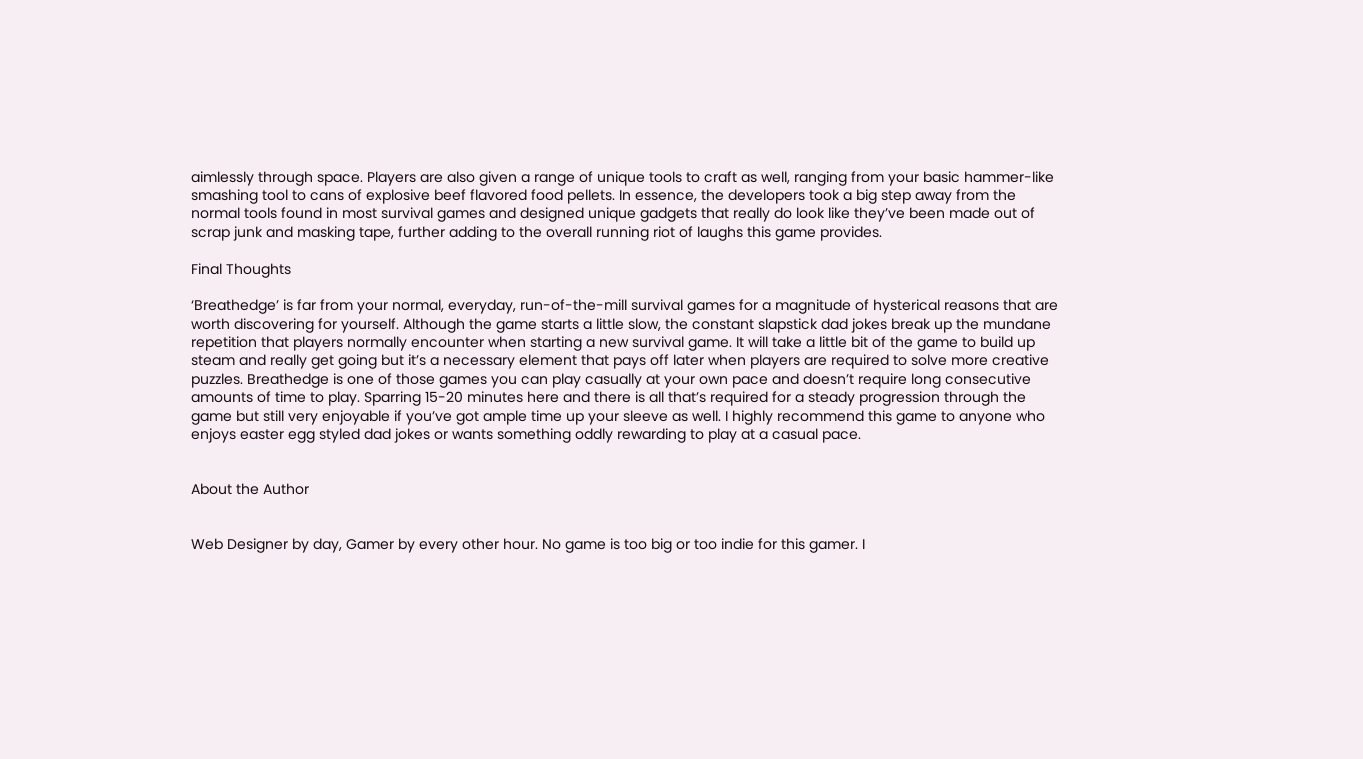aimlessly through space. Players are also given a range of unique tools to craft as well, ranging from your basic hammer-like smashing tool to cans of explosive beef flavored food pellets. In essence, the developers took a big step away from the normal tools found in most survival games and designed unique gadgets that really do look like they’ve been made out of scrap junk and masking tape, further adding to the overall running riot of laughs this game provides.

Final Thoughts

‘Breathedge’ is far from your normal, everyday, run-of-the-mill survival games for a magnitude of hysterical reasons that are worth discovering for yourself. Although the game starts a little slow, the constant slapstick dad jokes break up the mundane repetition that players normally encounter when starting a new survival game. It will take a little bit of the game to build up steam and really get going but it’s a necessary element that pays off later when players are required to solve more creative puzzles. Breathedge is one of those games you can play casually at your own pace and doesn’t require long consecutive amounts of time to play. Sparring 15-20 minutes here and there is all that’s required for a steady progression through the game but still very enjoyable if you’ve got ample time up your sleeve as well. I highly recommend this game to anyone who enjoys easter egg styled dad jokes or wants something oddly rewarding to play at a casual pace.


About the Author


Web Designer by day, Gamer by every other hour. No game is too big or too indie for this gamer. I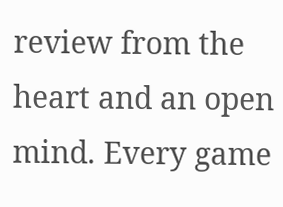review from the heart and an open mind. Every game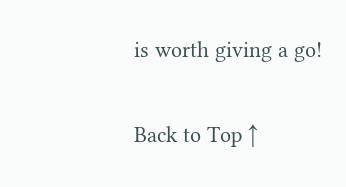is worth giving a go!

Back to Top ↑